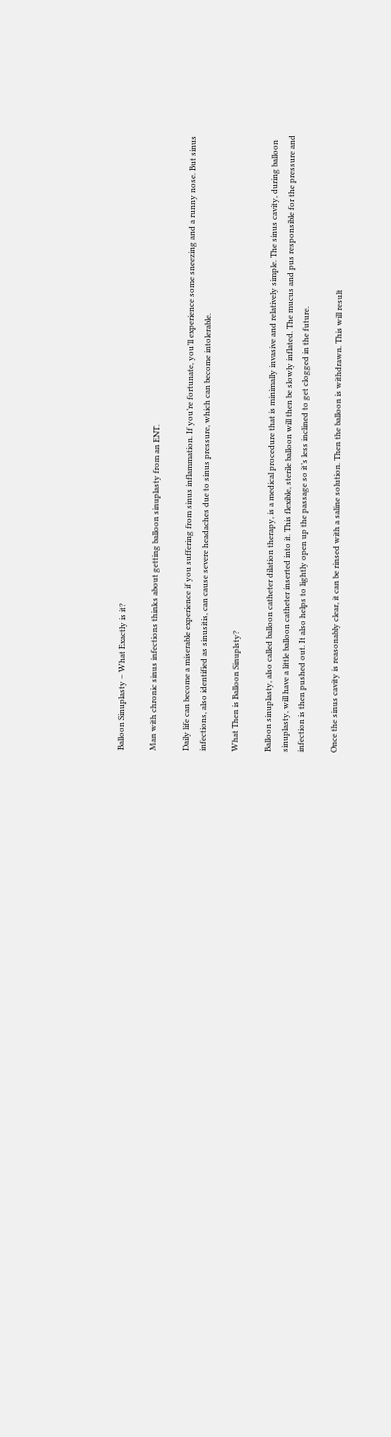Balloon Sinuplasty – What Exactly is it?

Man with chronic sinus infections thinks about getting balloon sinuplasty from an ENT.

Daily life can become a miserable experience if you suffering from sinus inflammation. If you’re fortunate, you’ll experience some sneezing and a runny nose. But sinus infections, also identified as sinusitis, can cause severe headaches due to sinus pressure, which can become intolerable.

What Then is Balloon Sinuplsty?

Balloon sinuplasty, also called balloon catheter dilation therapy, is a medical procedure that is minimally invasive and relatively simple. The sinus cavity, during balloon sinuplasty, will have a little balloon catheter inserted into it. This flexible, sterile balloon will then be slowly inflated. The mucus and pus responsible for the pressure and infection is then pushed out. It also helps to lightly open up the passage so it’s less inclined to get clogged in the future.

Once the sinus cavity is reasonably clear, it can be rinsed with a saline solution. Then the balloon is withdrawn. This will result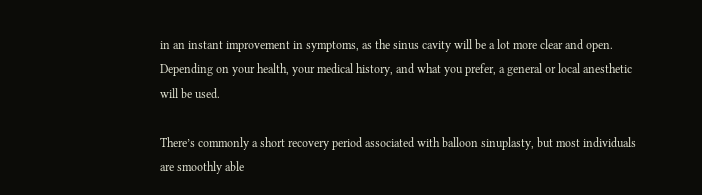in an instant improvement in symptoms, as the sinus cavity will be a lot more clear and open. Depending on your health, your medical history, and what you prefer, a general or local anesthetic will be used.

There’s commonly a short recovery period associated with balloon sinuplasty, but most individuals are smoothly able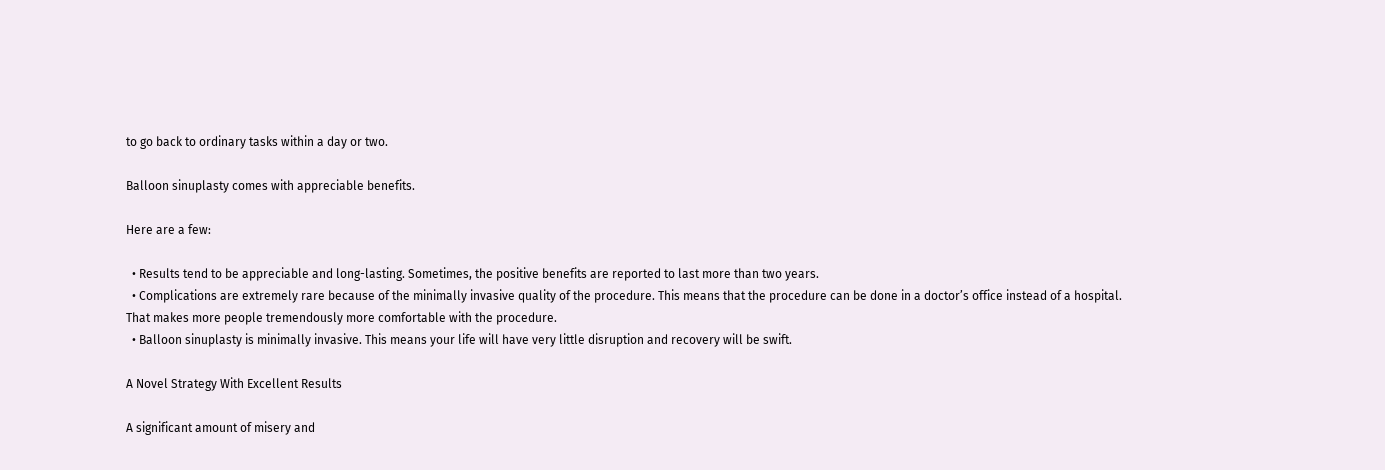to go back to ordinary tasks within a day or two.

Balloon sinuplasty comes with appreciable benefits.

Here are a few:

  • Results tend to be appreciable and long-lasting. Sometimes, the positive benefits are reported to last more than two years.
  • Complications are extremely rare because of the minimally invasive quality of the procedure. This means that the procedure can be done in a doctor’s office instead of a hospital. That makes more people tremendously more comfortable with the procedure.
  • Balloon sinuplasty is minimally invasive. This means your life will have very little disruption and recovery will be swift.

A Novel Strategy With Excellent Results

A significant amount of misery and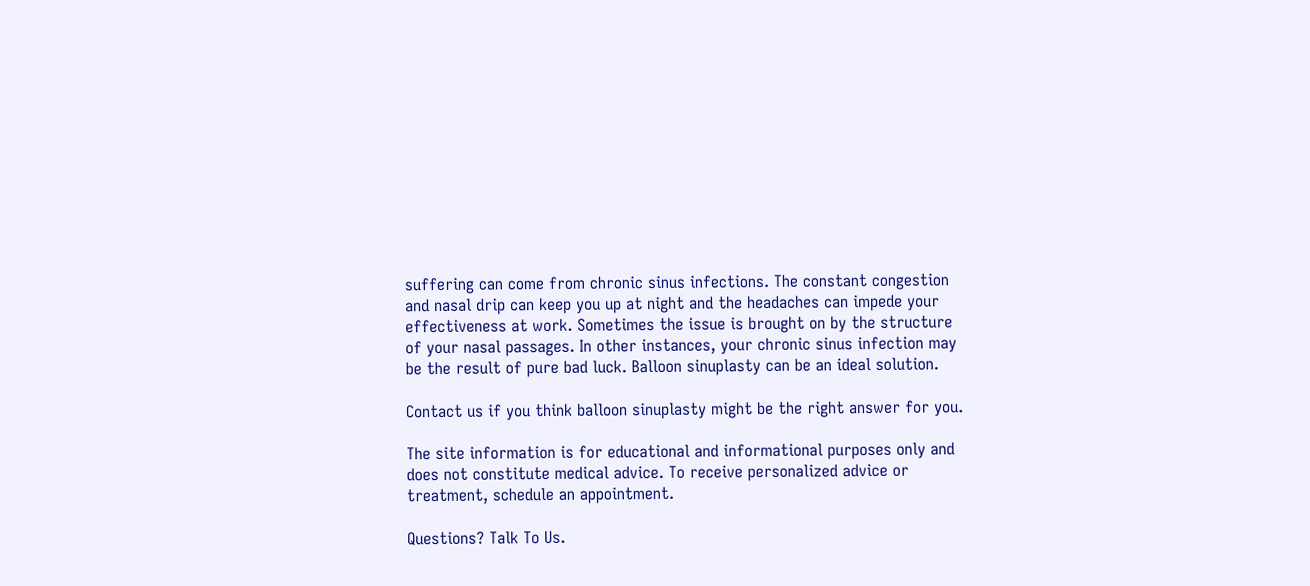suffering can come from chronic sinus infections. The constant congestion and nasal drip can keep you up at night and the headaches can impede your effectiveness at work. Sometimes the issue is brought on by the structure of your nasal passages. In other instances, your chronic sinus infection may be the result of pure bad luck. Balloon sinuplasty can be an ideal solution.

Contact us if you think balloon sinuplasty might be the right answer for you.

The site information is for educational and informational purposes only and does not constitute medical advice. To receive personalized advice or treatment, schedule an appointment.

Questions? Talk To Us.